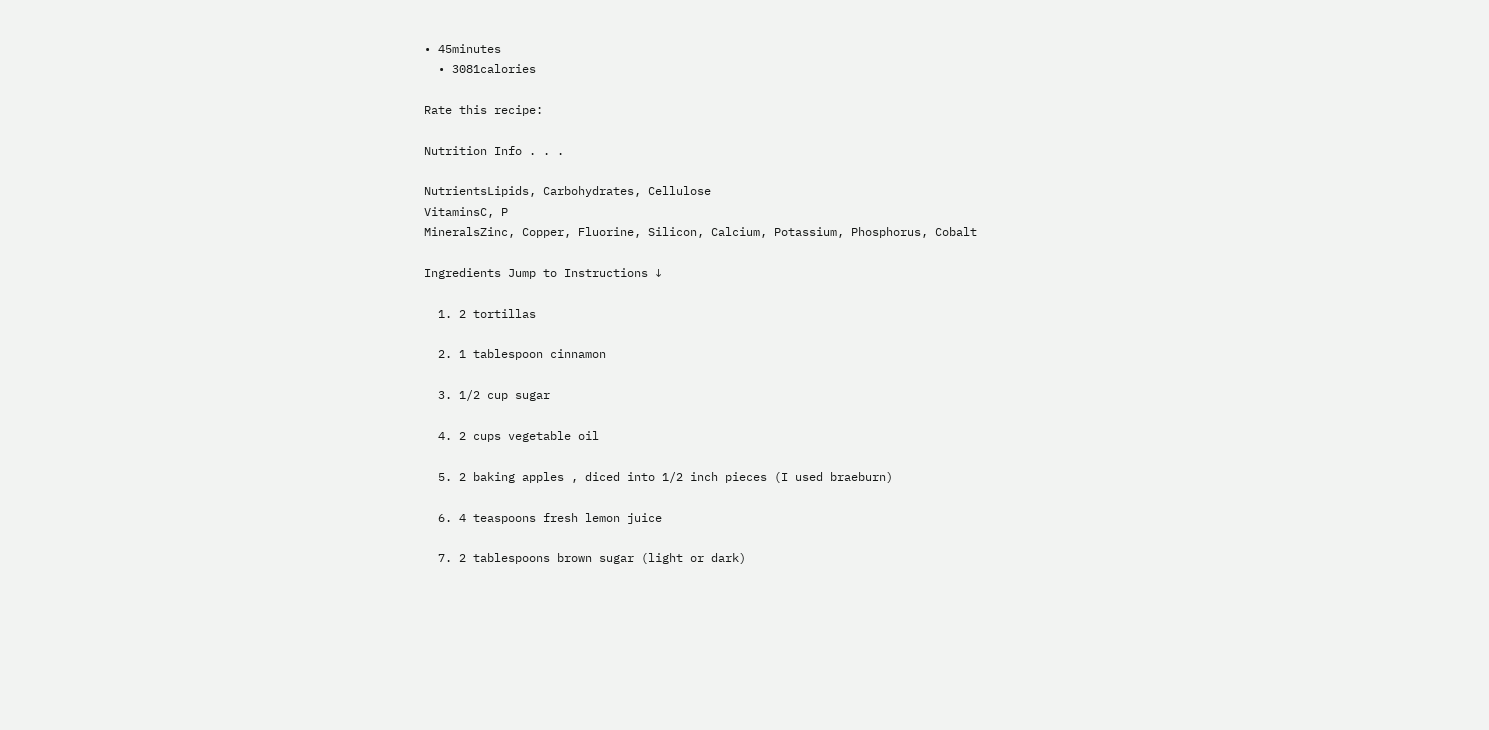• 45minutes
  • 3081calories

Rate this recipe:

Nutrition Info . . .

NutrientsLipids, Carbohydrates, Cellulose
VitaminsC, P
MineralsZinc, Copper, Fluorine, Silicon, Calcium, Potassium, Phosphorus, Cobalt

Ingredients Jump to Instructions ↓

  1. 2 tortillas

  2. 1 tablespoon cinnamon

  3. 1/2 cup sugar

  4. 2 cups vegetable oil

  5. 2 baking apples , diced into 1/2 inch pieces (I used braeburn)

  6. 4 teaspoons fresh lemon juice

  7. 2 tablespoons brown sugar (light or dark)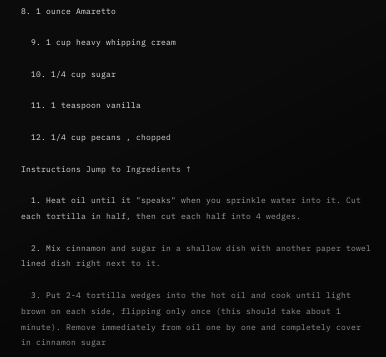8. 1 ounce Amaretto

  9. 1 cup heavy whipping cream

  10. 1/4 cup sugar

  11. 1 teaspoon vanilla

  12. 1/4 cup pecans , chopped

Instructions Jump to Ingredients ↑

  1. Heat oil until it "speaks" when you sprinkle water into it. Cut each tortilla in half, then cut each half into 4 wedges.

  2. Mix cinnamon and sugar in a shallow dish with another paper towel lined dish right next to it.

  3. Put 2-4 tortilla wedges into the hot oil and cook until light brown on each side, flipping only once (this should take about 1 minute). Remove immediately from oil one by one and completely cover in cinnamon sugar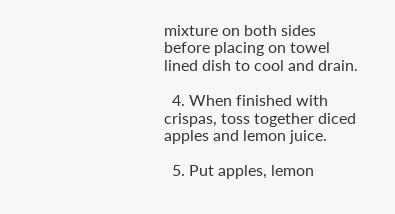mixture on both sides before placing on towel lined dish to cool and drain.

  4. When finished with crispas, toss together diced apples and lemon juice.

  5. Put apples, lemon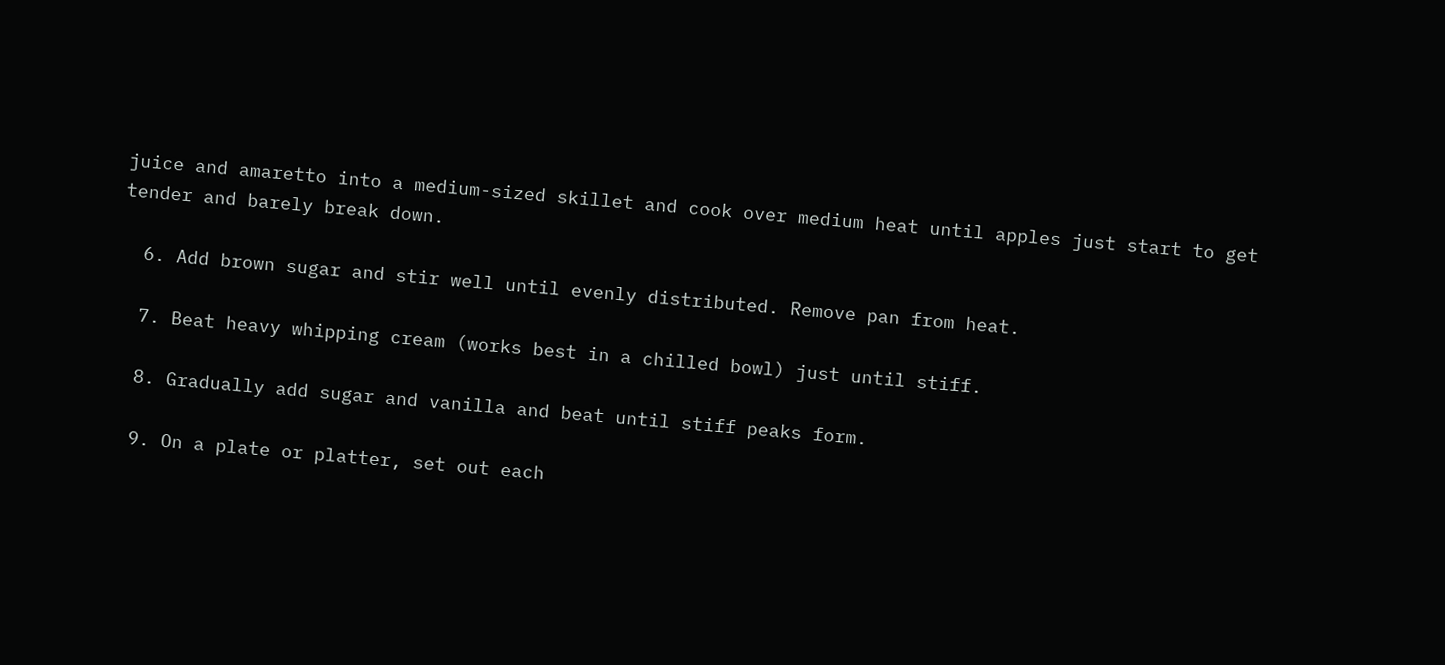juice and amaretto into a medium-sized skillet and cook over medium heat until apples just start to get tender and barely break down.

  6. Add brown sugar and stir well until evenly distributed. Remove pan from heat.

  7. Beat heavy whipping cream (works best in a chilled bowl) just until stiff.

  8. Gradually add sugar and vanilla and beat until stiff peaks form.

  9. On a plate or platter, set out each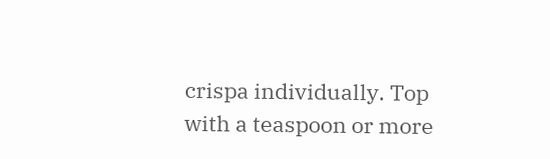crispa individually. Top with a teaspoon or more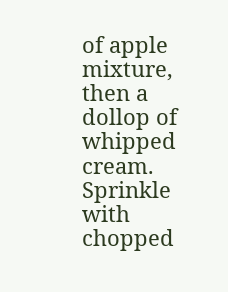of apple mixture, then a dollop of whipped cream. Sprinkle with chopped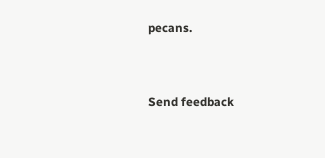pecans.


Send feedback